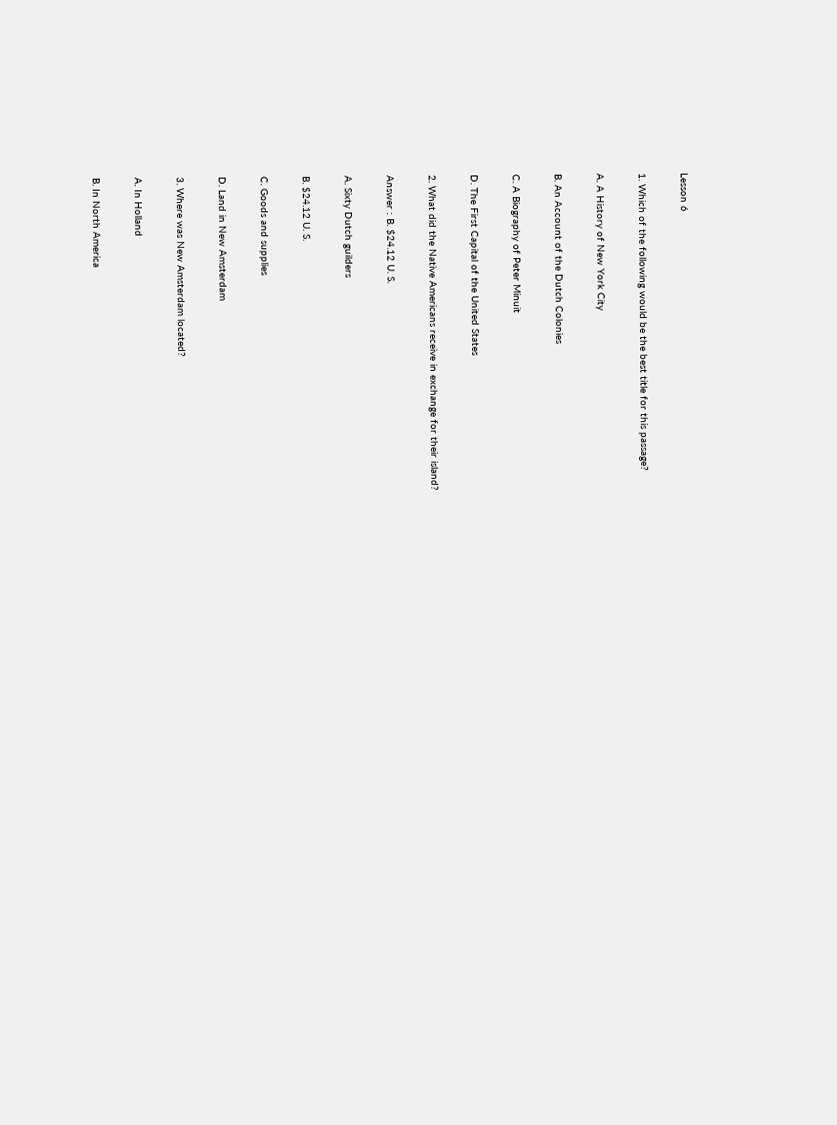Lesson 6

1. Which of the following would be the best title for this passage?

A. A History of New York City

B. An Account of the Dutch Colonies

C. A Biography of Peter Minuit

D. The First Capital of the United States

2. What did the Native Americans receive in exchange for their island?

Answer : B. $24.12 U. S.

A. Sixty Dutch guilders

B. $24.12 U. S.

C. Goods and supplies

D. Land in New Amsterdam

3. Where was New Amsterdam located?

A. In Holland

B. In North America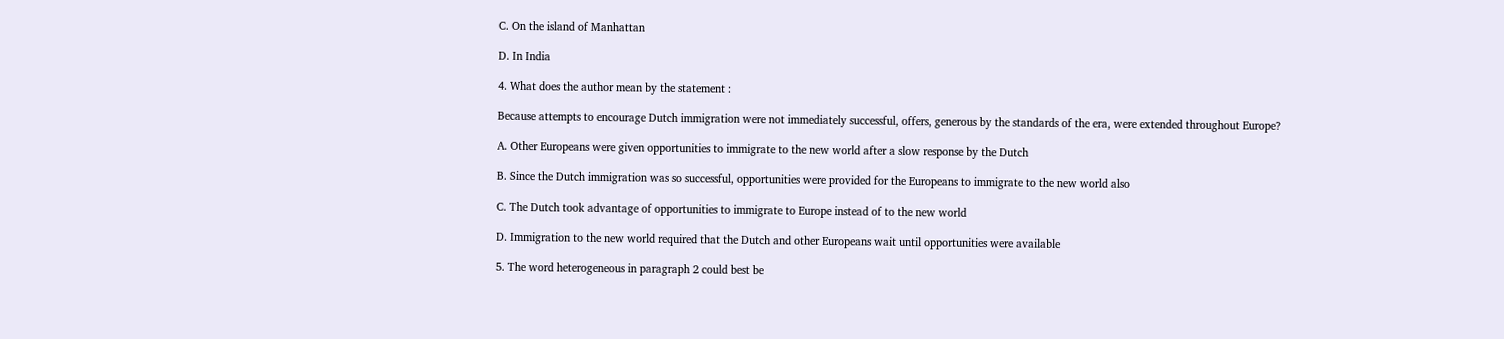C. On the island of Manhattan

D. In India

4. What does the author mean by the statement :

Because attempts to encourage Dutch immigration were not immediately successful, offers, generous by the standards of the era, were extended throughout Europe?

A. Other Europeans were given opportunities to immigrate to the new world after a slow response by the Dutch

B. Since the Dutch immigration was so successful, opportunities were provided for the Europeans to immigrate to the new world also

C. The Dutch took advantage of opportunities to immigrate to Europe instead of to the new world

D. Immigration to the new world required that the Dutch and other Europeans wait until opportunities were available

5. The word heterogeneous in paragraph 2 could best be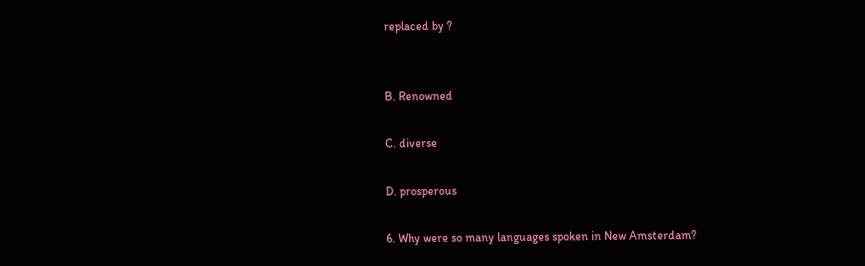replaced by ?


B. Renowned

C. diverse

D. prosperous

6. Why were so many languages spoken in New Amsterdam?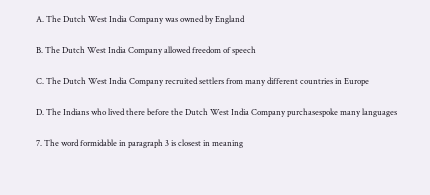A. The Dutch West India Company was owned by England

B. The Dutch West India Company allowed freedom of speech

C. The Dutch West India Company recruited settlers from many different countries in Europe

D. The Indians who lived there before the Dutch West India Company purchasespoke many languages

7. The word formidable in paragraph 3 is closest in meaning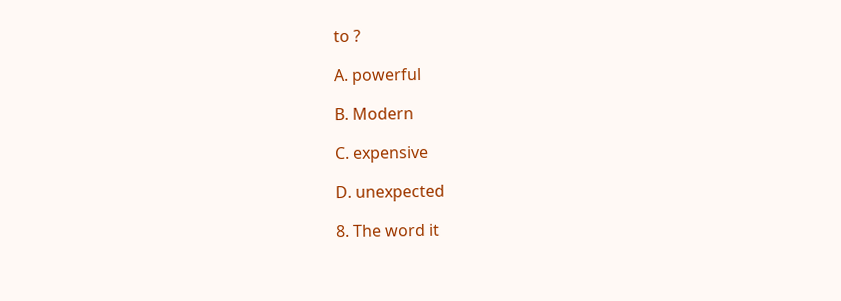to ?

A. powerful

B. Modern

C. expensive

D. unexpected

8. The word it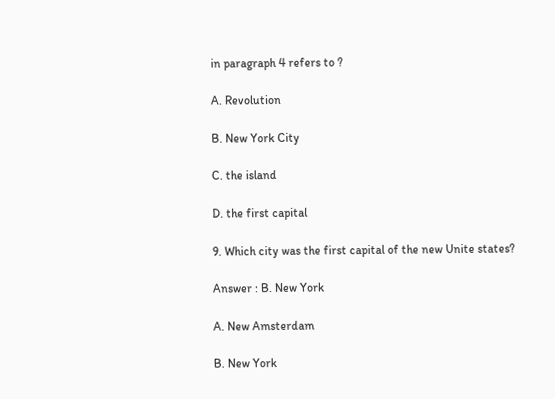in paragraph 4 refers to ?

A. Revolution

B. New York City

C. the island

D. the first capital

9. Which city was the first capital of the new Unite states?

Answer : B. New York

A. New Amsterdam

B. New York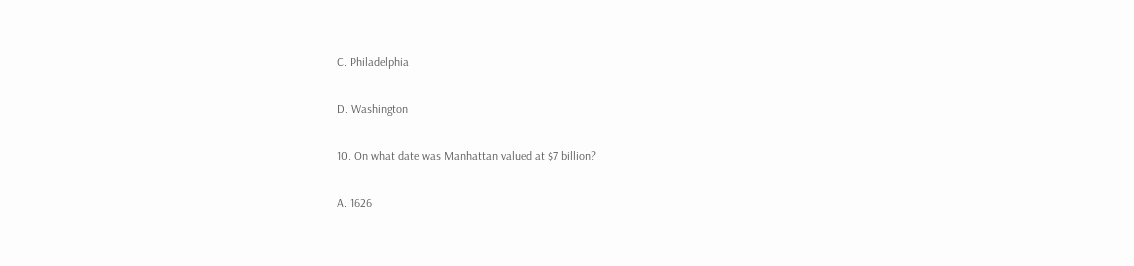C. Philadelphia

D. Washington

10. On what date was Manhattan valued at $7 billion?

A. 1626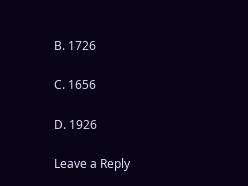B. 1726

C. 1656

D. 1926

Leave a Reply